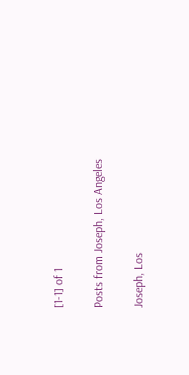[1-1] of 1

Posts from Joseph, Los Angeles

Joseph, Los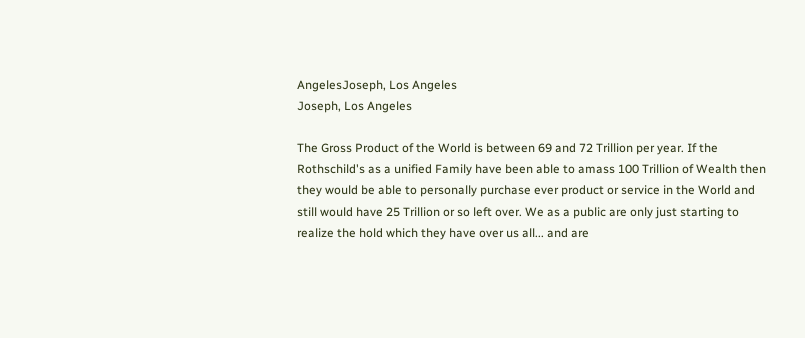AngelesJoseph, Los Angeles
Joseph, Los Angeles

The Gross Product of the World is between 69 and 72 Trillion per year. If the Rothschild's as a unified Family have been able to amass 100 Trillion of Wealth then they would be able to personally purchase ever product or service in the World and still would have 25 Trillion or so left over. We as a public are only just starting to realize the hold which they have over us all... and are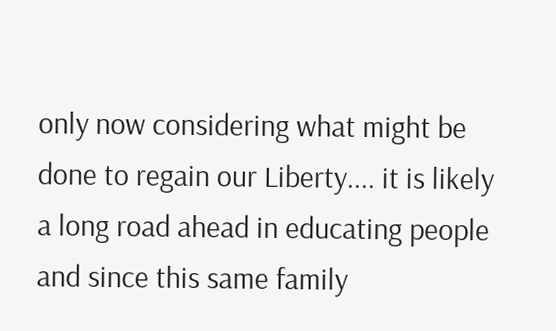only now considering what might be done to regain our Liberty.... it is likely a long road ahead in educating people and since this same family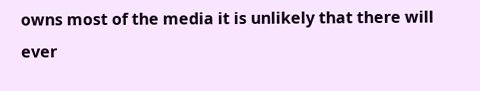owns most of the media it is unlikely that there will ever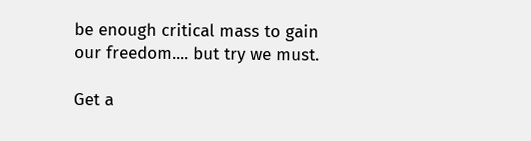be enough critical mass to gain our freedom.... but try we must.

Get a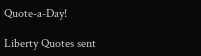Quote-a-Day!

Liberty Quotes sent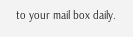to your mail box daily.